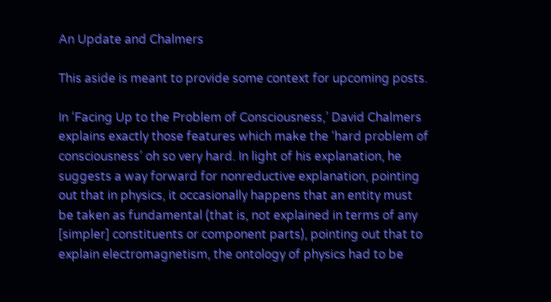An Update and Chalmers

This aside is meant to provide some context for upcoming posts.

In ‘Facing Up to the Problem of Consciousness,’ David Chalmers explains exactly those features which make the ‘hard problem of consciousness’ oh so very hard. In light of his explanation, he suggests a way forward for nonreductive explanation, pointing out that in physics, it occasionally happens that an entity must be taken as fundamental (that is, not explained in terms of any [simpler] constituents or component parts), pointing out that to explain electromagnetism, the ontology of physics had to be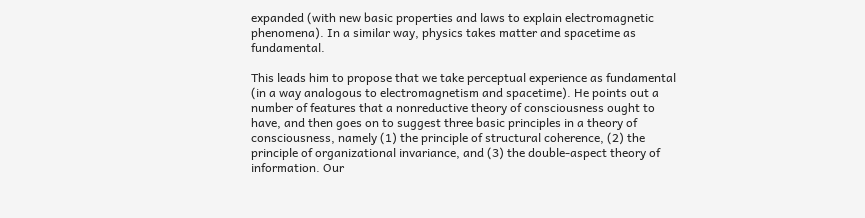expanded (with new basic properties and laws to explain electromagnetic phenomena). In a similar way, physics takes matter and spacetime as fundamental.

This leads him to propose that we take perceptual experience as fundamental (in a way analogous to electromagnetism and spacetime). He points out a number of features that a nonreductive theory of consciousness ought to have, and then goes on to suggest three basic principles in a theory of consciousness, namely (1) the principle of structural coherence, (2) the principle of organizational invariance, and (3) the double-aspect theory of information. Our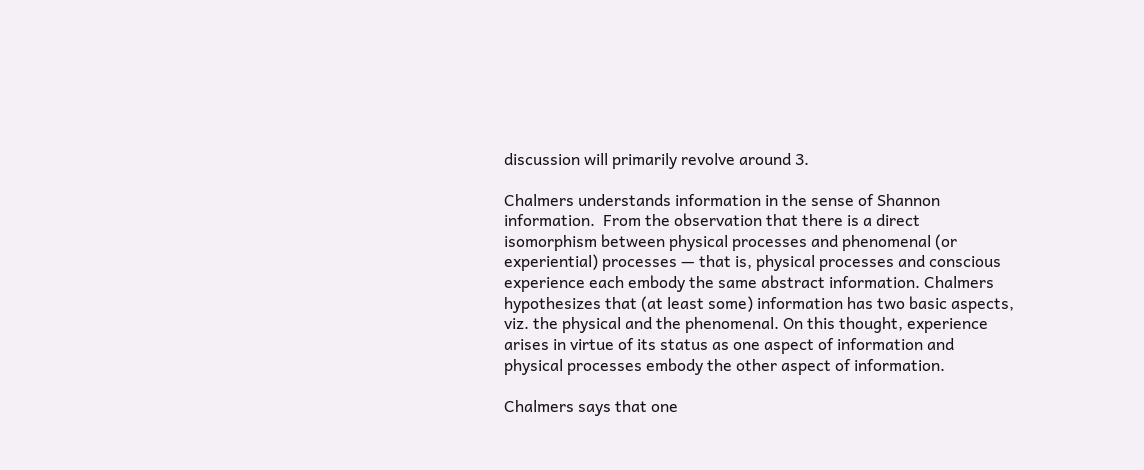discussion will primarily revolve around 3.

Chalmers understands information in the sense of Shannon information.  From the observation that there is a direct isomorphism between physical processes and phenomenal (or experiential) processes — that is, physical processes and conscious experience each embody the same abstract information. Chalmers hypothesizes that (at least some) information has two basic aspects, viz. the physical and the phenomenal. On this thought, experience arises in virtue of its status as one aspect of information and physical processes embody the other aspect of information.

Chalmers says that one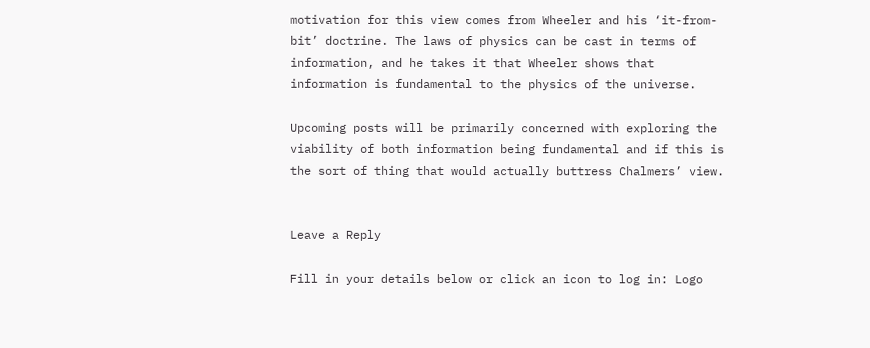motivation for this view comes from Wheeler and his ‘it-from-bit’ doctrine. The laws of physics can be cast in terms of information, and he takes it that Wheeler shows that information is fundamental to the physics of the universe.

Upcoming posts will be primarily concerned with exploring the viability of both information being fundamental and if this is the sort of thing that would actually buttress Chalmers’ view.


Leave a Reply

Fill in your details below or click an icon to log in: Logo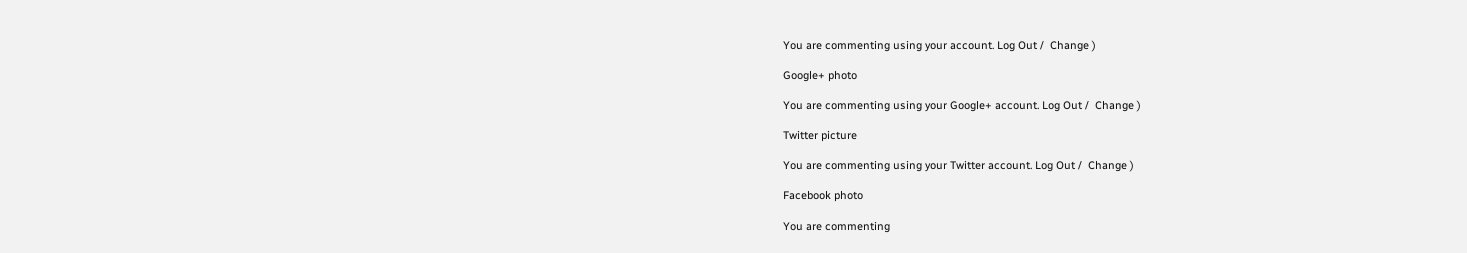You are commenting using your account. Log Out /  Change )

Google+ photo

You are commenting using your Google+ account. Log Out /  Change )

Twitter picture

You are commenting using your Twitter account. Log Out /  Change )

Facebook photo

You are commenting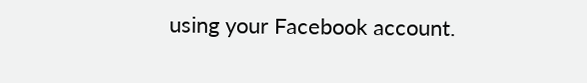using your Facebook account.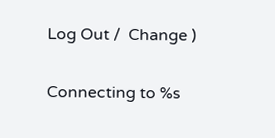Log Out /  Change )


Connecting to %s